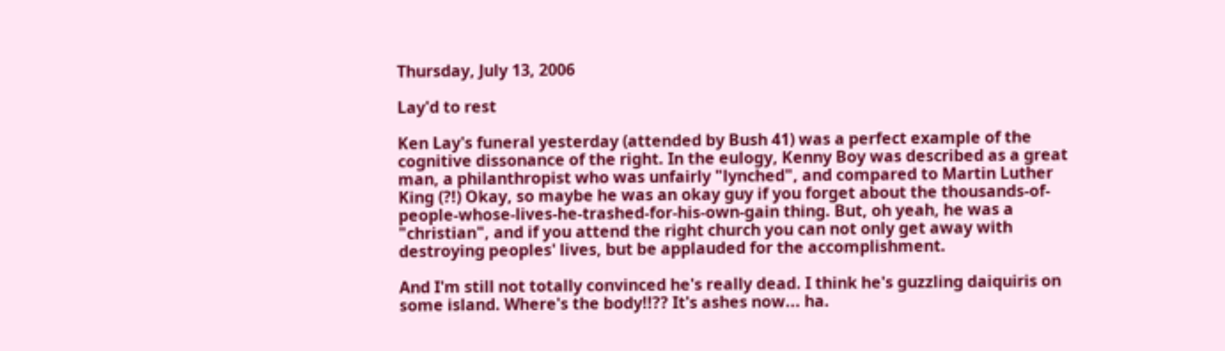Thursday, July 13, 2006

Lay'd to rest

Ken Lay's funeral yesterday (attended by Bush 41) was a perfect example of the cognitive dissonance of the right. In the eulogy, Kenny Boy was described as a great man, a philanthropist who was unfairly "lynched", and compared to Martin Luther King (?!) Okay, so maybe he was an okay guy if you forget about the thousands-of-people-whose-lives-he-trashed-for-his-own-gain thing. But, oh yeah, he was a "christian", and if you attend the right church you can not only get away with destroying peoples' lives, but be applauded for the accomplishment.

And I'm still not totally convinced he's really dead. I think he's guzzling daiquiris on some island. Where's the body!!?? It's ashes now... ha.